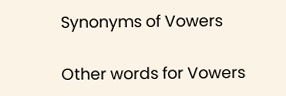Synonyms of Vowers

Other words for Vowers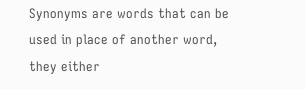Synonyms are words that can be used in place of another word, they either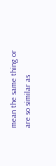mean the same thing or are so similar as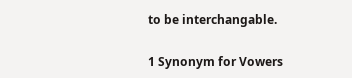to be interchangable.

1 Synonym for Vowers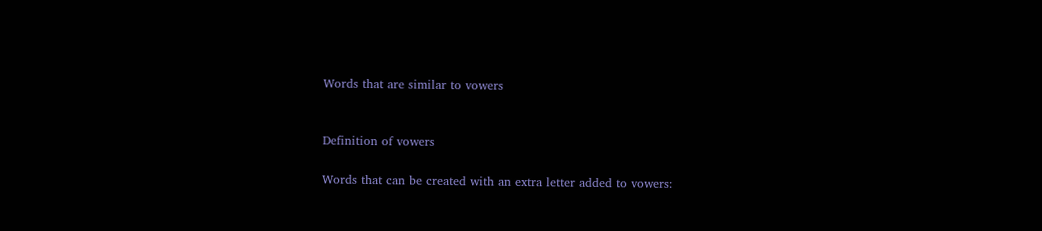Words that are similar to vowers


Definition of vowers

Words that can be created with an extra letter added to vowers: